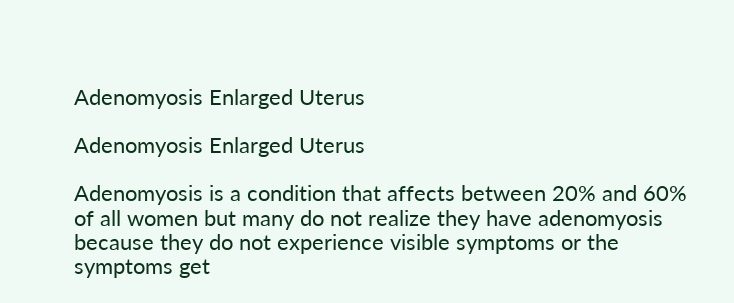Adenomyosis Enlarged Uterus

Adenomyosis Enlarged Uterus

Adenomyosis is a condition that affects between 20% and 60% of all women but many do not realize they have adenomyosis because they do not experience visible symptoms or the symptoms get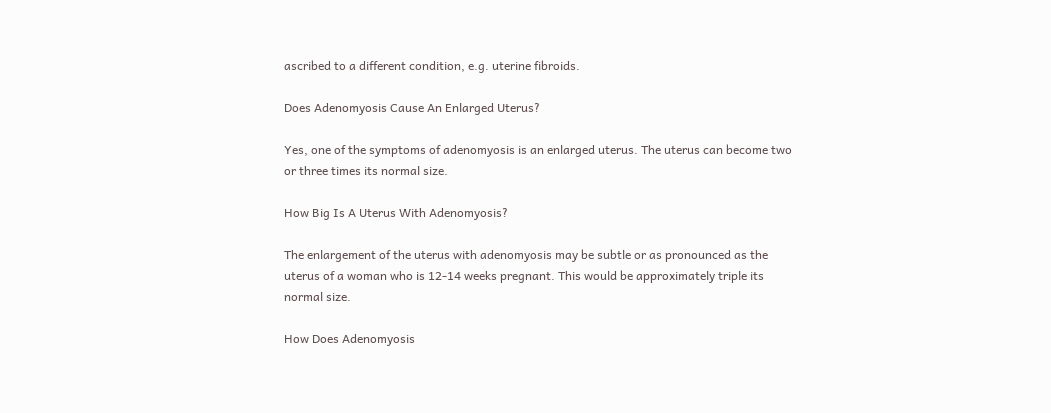ascribed to a different condition, e.g. uterine fibroids.

Does Adenomyosis Cause An Enlarged Uterus?

Yes, one of the symptoms of adenomyosis is an enlarged uterus. The uterus can become two or three times its normal size.

How Big Is A Uterus With Adenomyosis?

The enlargement of the uterus with adenomyosis may be subtle or as pronounced as the uterus of a woman who is 12-14 weeks pregnant. This would be approximately triple its normal size.

How Does Adenomyosis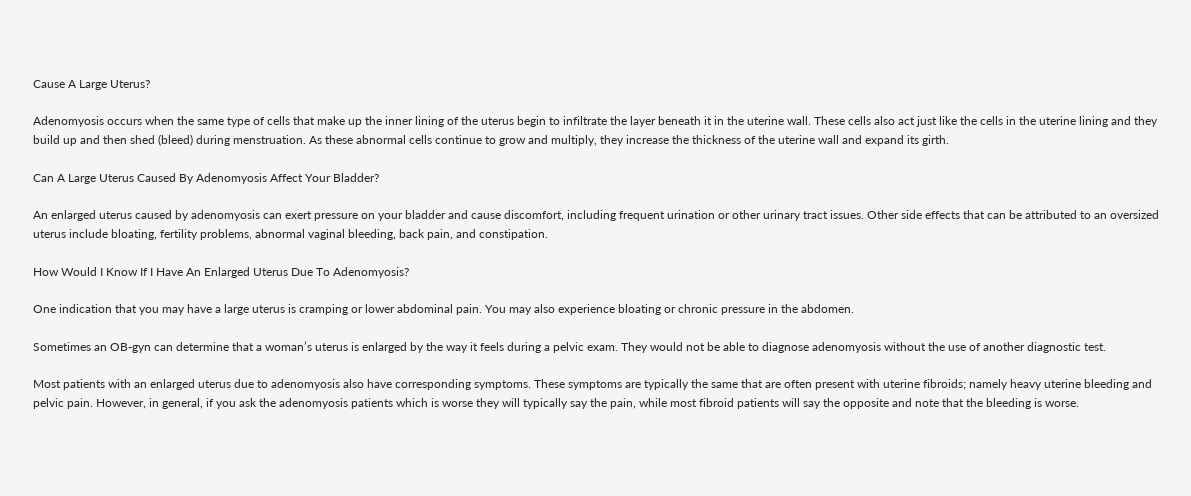Cause A Large Uterus?

Adenomyosis occurs when the same type of cells that make up the inner lining of the uterus begin to infiltrate the layer beneath it in the uterine wall. These cells also act just like the cells in the uterine lining and they build up and then shed (bleed) during menstruation. As these abnormal cells continue to grow and multiply, they increase the thickness of the uterine wall and expand its girth.

Can A Large Uterus Caused By Adenomyosis Affect Your Bladder?

An enlarged uterus caused by adenomyosis can exert pressure on your bladder and cause discomfort, including frequent urination or other urinary tract issues. Other side effects that can be attributed to an oversized uterus include bloating, fertility problems, abnormal vaginal bleeding, back pain, and constipation.

How Would I Know If I Have An Enlarged Uterus Due To Adenomyosis?

One indication that you may have a large uterus is cramping or lower abdominal pain. You may also experience bloating or chronic pressure in the abdomen.

Sometimes an OB-gyn can determine that a woman’s uterus is enlarged by the way it feels during a pelvic exam. They would not be able to diagnose adenomyosis without the use of another diagnostic test.

Most patients with an enlarged uterus due to adenomyosis also have corresponding symptoms. These symptoms are typically the same that are often present with uterine fibroids; namely heavy uterine bleeding and pelvic pain. However, in general, if you ask the adenomyosis patients which is worse they will typically say the pain, while most fibroid patients will say the opposite and note that the bleeding is worse.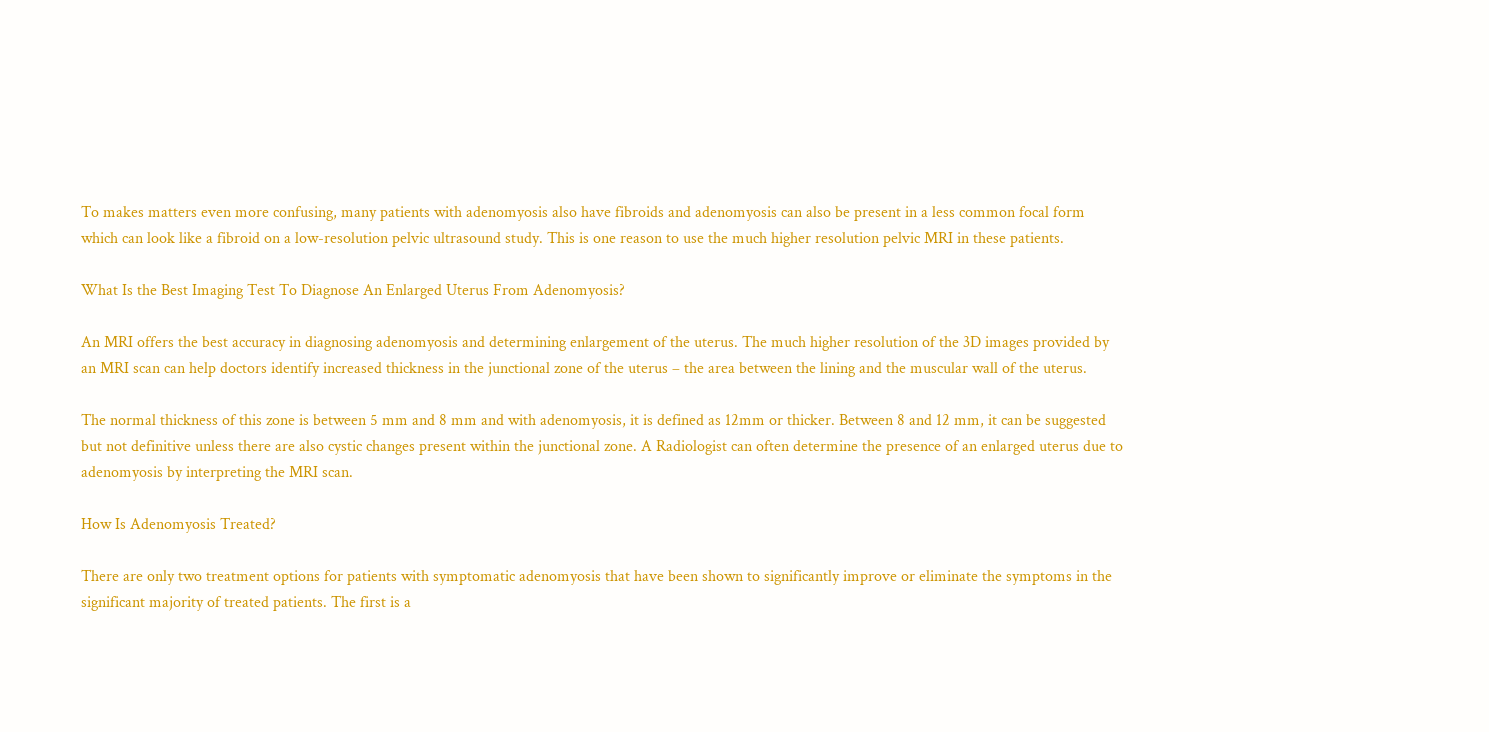To makes matters even more confusing, many patients with adenomyosis also have fibroids and adenomyosis can also be present in a less common focal form which can look like a fibroid on a low-resolution pelvic ultrasound study. This is one reason to use the much higher resolution pelvic MRI in these patients.

What Is the Best Imaging Test To Diagnose An Enlarged Uterus From Adenomyosis?

An MRI offers the best accuracy in diagnosing adenomyosis and determining enlargement of the uterus. The much higher resolution of the 3D images provided by an MRI scan can help doctors identify increased thickness in the junctional zone of the uterus – the area between the lining and the muscular wall of the uterus.

The normal thickness of this zone is between 5 mm and 8 mm and with adenomyosis, it is defined as 12mm or thicker. Between 8 and 12 mm, it can be suggested but not definitive unless there are also cystic changes present within the junctional zone. A Radiologist can often determine the presence of an enlarged uterus due to adenomyosis by interpreting the MRI scan.

How Is Adenomyosis Treated?

There are only two treatment options for patients with symptomatic adenomyosis that have been shown to significantly improve or eliminate the symptoms in the significant majority of treated patients. The first is a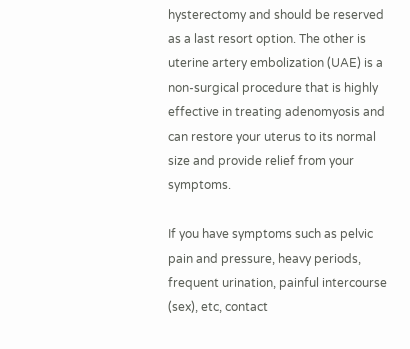hysterectomy and should be reserved as a last resort option. The other is uterine artery embolization (UAE) is a non-surgical procedure that is highly effective in treating adenomyosis and can restore your uterus to its normal size and provide relief from your symptoms.

If you have symptoms such as pelvic pain and pressure, heavy periods, frequent urination, painful intercourse (sex), etc, contact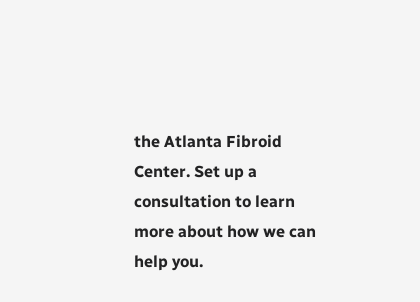the Atlanta Fibroid Center. Set up a consultation to learn more about how we can help you.